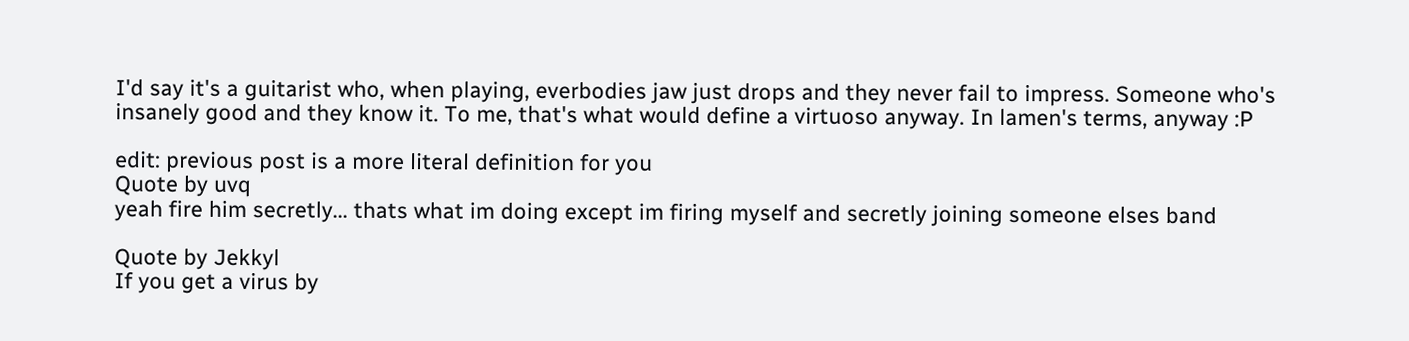I'd say it's a guitarist who, when playing, everbodies jaw just drops and they never fail to impress. Someone who's insanely good and they know it. To me, that's what would define a virtuoso anyway. In lamen's terms, anyway :P

edit: previous post is a more literal definition for you
Quote by uvq
yeah fire him secretly... thats what im doing except im firing myself and secretly joining someone elses band

Quote by Jekkyl
If you get a virus by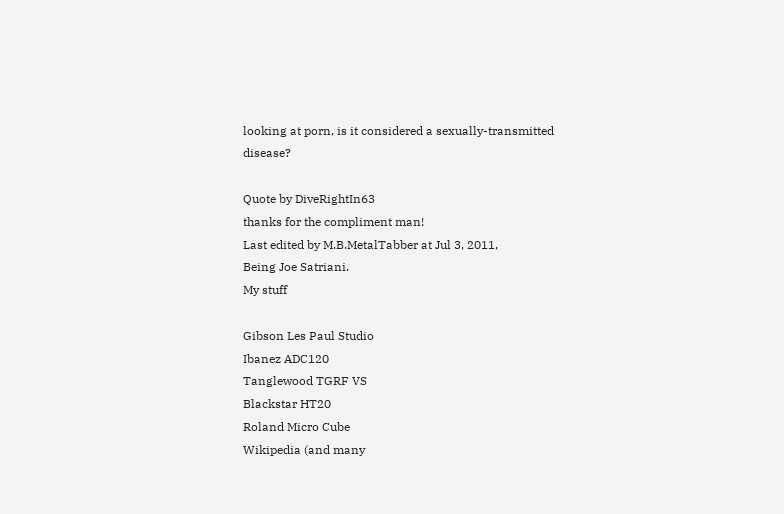looking at porn, is it considered a sexually-transmitted disease?

Quote by DiveRightIn63
thanks for the compliment man!
Last edited by M.B.MetalTabber at Jul 3, 2011,
Being Joe Satriani.
My stuff

Gibson Les Paul Studio
Ibanez ADC120
Tanglewood TGRF VS
Blackstar HT20
Roland Micro Cube
Wikipedia (and many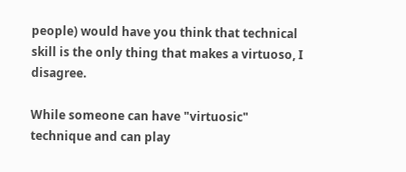people) would have you think that technical skill is the only thing that makes a virtuoso, I disagree.

While someone can have "virtuosic" technique and can play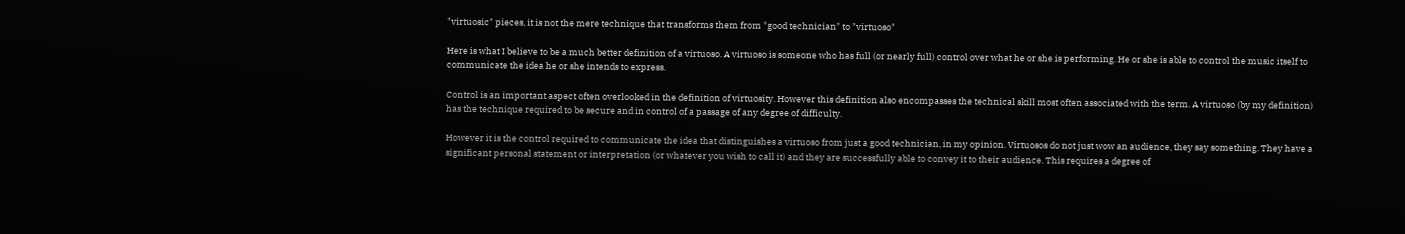"virtuosic" pieces, it is not the mere technique that transforms them from "good technician" to "virtuoso"

Here is what I believe to be a much better definition of a virtuoso. A virtuoso is someone who has full (or nearly full) control over what he or she is performing. He or she is able to control the music itself to communicate the idea he or she intends to express.

Control is an important aspect often overlooked in the definition of virtuosity. However this definition also encompasses the technical skill most often associated with the term. A virtuoso (by my definition) has the technique required to be secure and in control of a passage of any degree of difficulty.

However it is the control required to communicate the idea that distinguishes a virtuoso from just a good technician, in my opinion. Virtuosos do not just wow an audience, they say something. They have a significant personal statement or interpretation (or whatever you wish to call it) and they are successfully able to convey it to their audience. This requires a degree of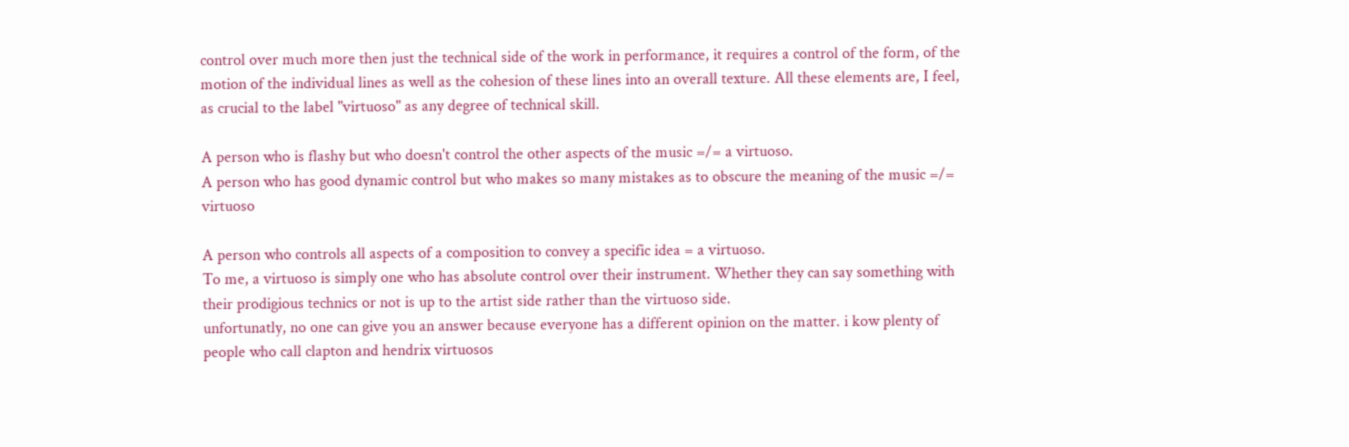control over much more then just the technical side of the work in performance, it requires a control of the form, of the motion of the individual lines as well as the cohesion of these lines into an overall texture. All these elements are, I feel, as crucial to the label "virtuoso" as any degree of technical skill.

A person who is flashy but who doesn't control the other aspects of the music =/= a virtuoso.
A person who has good dynamic control but who makes so many mistakes as to obscure the meaning of the music =/= virtuoso

A person who controls all aspects of a composition to convey a specific idea = a virtuoso.
To me, a virtuoso is simply one who has absolute control over their instrument. Whether they can say something with their prodigious technics or not is up to the artist side rather than the virtuoso side.
unfortunatly, no one can give you an answer because everyone has a different opinion on the matter. i kow plenty of people who call clapton and hendrix virtuosos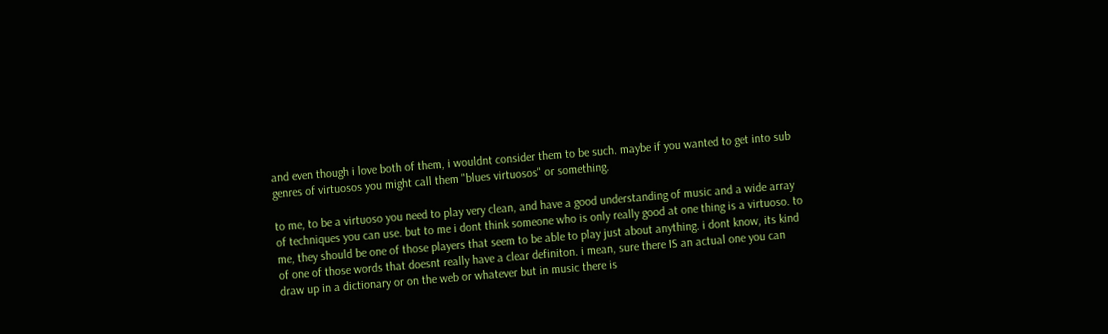and even though i love both of them, i wouldnt consider them to be such. maybe if you wanted to get into sub genres of virtuosos you might call them "blues virtuosos" or something.

to me, to be a virtuoso you need to play very clean, and have a good understanding of music and a wide array of techniques you can use. but to me i dont think someone who is only really good at one thing is a virtuoso. to me, they should be one of those players that seem to be able to play just about anything. i dont know, its kind of one of those words that doesnt really have a clear definiton. i mean, sure there IS an actual one you can draw up in a dictionary or on the web or whatever but in music there is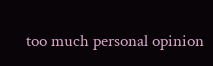too much personal opinion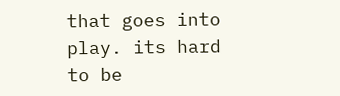that goes into play. its hard to be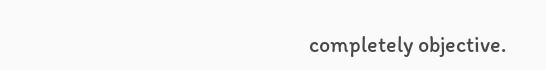completely objective.